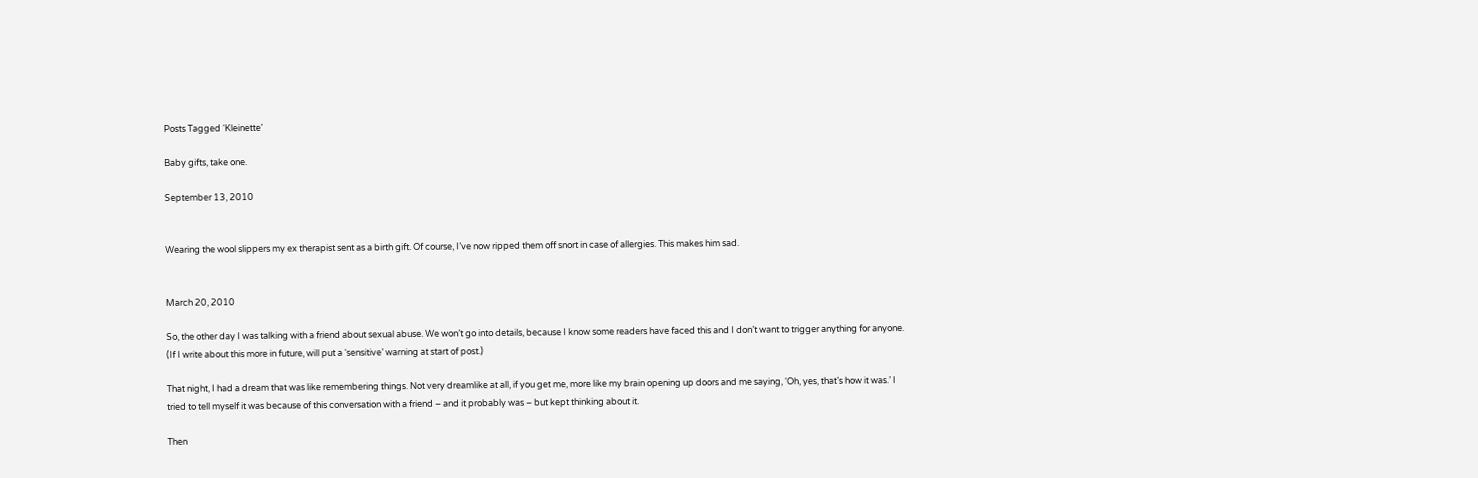Posts Tagged ‘Kleinette’

Baby gifts, take one.

September 13, 2010


Wearing the wool slippers my ex therapist sent as a birth gift. Of course, I’ve now ripped them off snort in case of allergies. This makes him sad.


March 20, 2010

So, the other day I was talking with a friend about sexual abuse. We won’t go into details, because I know some readers have faced this and I don’t want to trigger anything for anyone. (If I write about this more in future, will put a ‘sensitive’ warning at start of post.)

That night, I had a dream that was like remembering things. Not very dreamlike at all, if you get me, more like my brain opening up doors and me saying, ‘Oh, yes, that’s how it was.’ I tried to tell myself it was because of this conversation with a friend – and it probably was – but kept thinking about it.

Then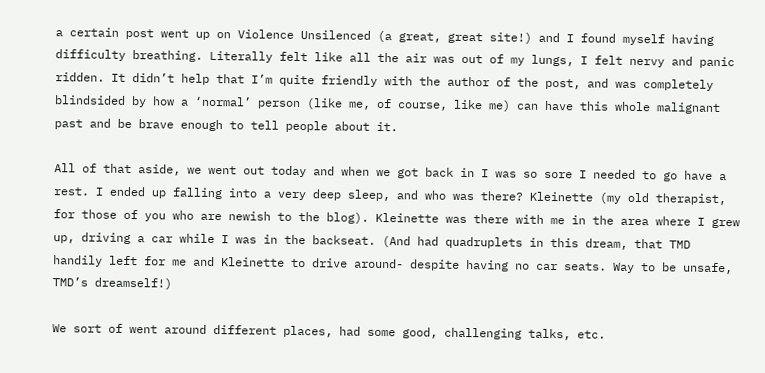a certain post went up on Violence Unsilenced (a great, great site!) and I found myself having difficulty breathing. Literally felt like all the air was out of my lungs, I felt nervy and panic ridden. It didn’t help that I’m quite friendly with the author of the post, and was completely blindsided by how a ‘normal’ person (like me, of course, like me) can have this whole malignant past and be brave enough to tell people about it.

All of that aside, we went out today and when we got back in I was so sore I needed to go have a rest. I ended up falling into a very deep sleep, and who was there? Kleinette (my old therapist, for those of you who are newish to the blog). Kleinette was there with me in the area where I grew up, driving a car while I was in the backseat. (And had quadruplets in this dream, that TMD handily left for me and Kleinette to drive around- despite having no car seats. Way to be unsafe, TMD’s dreamself!)

We sort of went around different places, had some good, challenging talks, etc.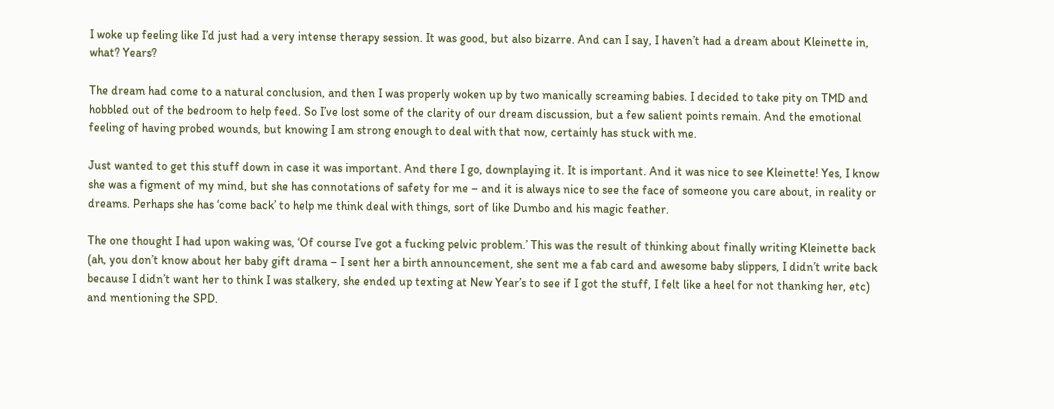I woke up feeling like I’d just had a very intense therapy session. It was good, but also bizarre. And can I say, I haven’t had a dream about Kleinette in, what? Years?

The dream had come to a natural conclusion, and then I was properly woken up by two manically screaming babies. I decided to take pity on TMD and hobbled out of the bedroom to help feed. So I’ve lost some of the clarity of our dream discussion, but a few salient points remain. And the emotional feeling of having probed wounds, but knowing I am strong enough to deal with that now, certainly has stuck with me.

Just wanted to get this stuff down in case it was important. And there I go, downplaying it. It is important. And it was nice to see Kleinette! Yes, I know she was a figment of my mind, but she has connotations of safety for me – and it is always nice to see the face of someone you care about, in reality or dreams. Perhaps she has ‘come back’ to help me think deal with things, sort of like Dumbo and his magic feather.

The one thought I had upon waking was, ‘Of course I’ve got a fucking pelvic problem.’ This was the result of thinking about finally writing Kleinette back (ah, you don’t know about her baby gift drama – I sent her a birth announcement, she sent me a fab card and awesome baby slippers, I didn’t write back because I didn’t want her to think I was stalkery, she ended up texting at New Year’s to see if I got the stuff, I felt like a heel for not thanking her, etc) and mentioning the SPD.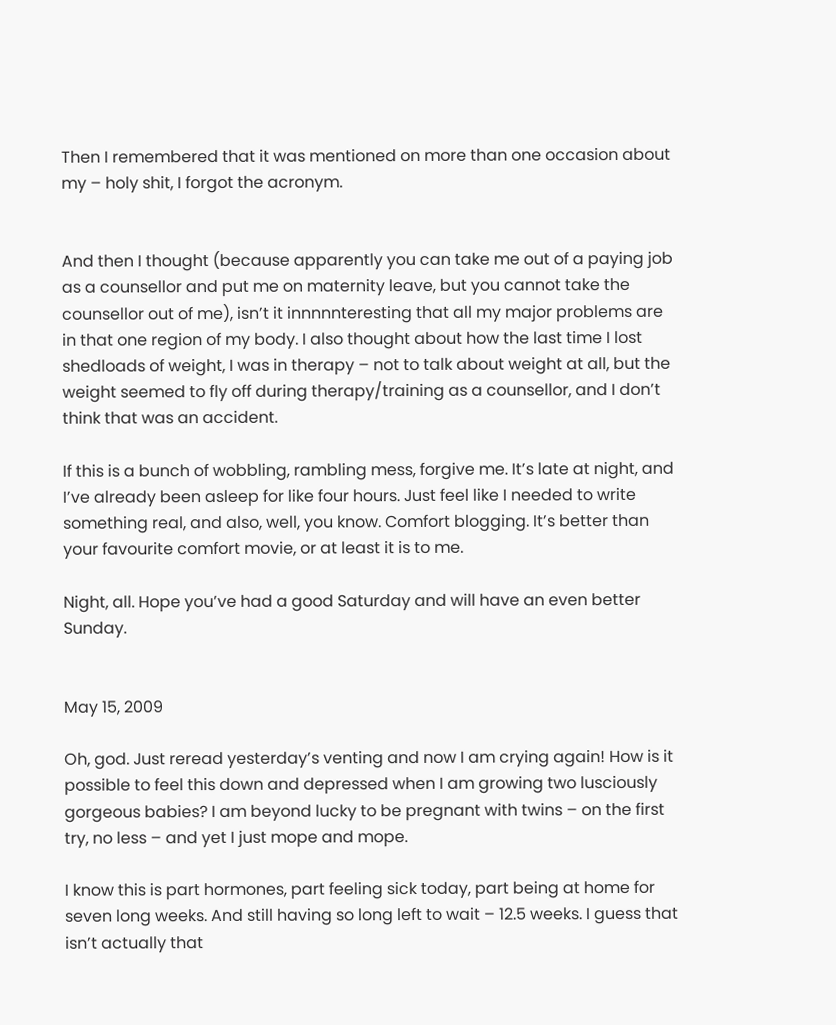Then I remembered that it was mentioned on more than one occasion about my – holy shit, I forgot the acronym.


And then I thought (because apparently you can take me out of a paying job as a counsellor and put me on maternity leave, but you cannot take the counsellor out of me), isn’t it innnnnteresting that all my major problems are in that one region of my body. I also thought about how the last time I lost shedloads of weight, I was in therapy – not to talk about weight at all, but the weight seemed to fly off during therapy/training as a counsellor, and I don’t think that was an accident.

If this is a bunch of wobbling, rambling mess, forgive me. It’s late at night, and I’ve already been asleep for like four hours. Just feel like I needed to write something real, and also, well, you know. Comfort blogging. It’s better than your favourite comfort movie, or at least it is to me.

Night, all. Hope you’ve had a good Saturday and will have an even better Sunday.


May 15, 2009

Oh, god. Just reread yesterday’s venting and now I am crying again! How is it possible to feel this down and depressed when I am growing two lusciously gorgeous babies? I am beyond lucky to be pregnant with twins – on the first try, no less – and yet I just mope and mope.

I know this is part hormones, part feeling sick today, part being at home for seven long weeks. And still having so long left to wait – 12.5 weeks. I guess that isn’t actually that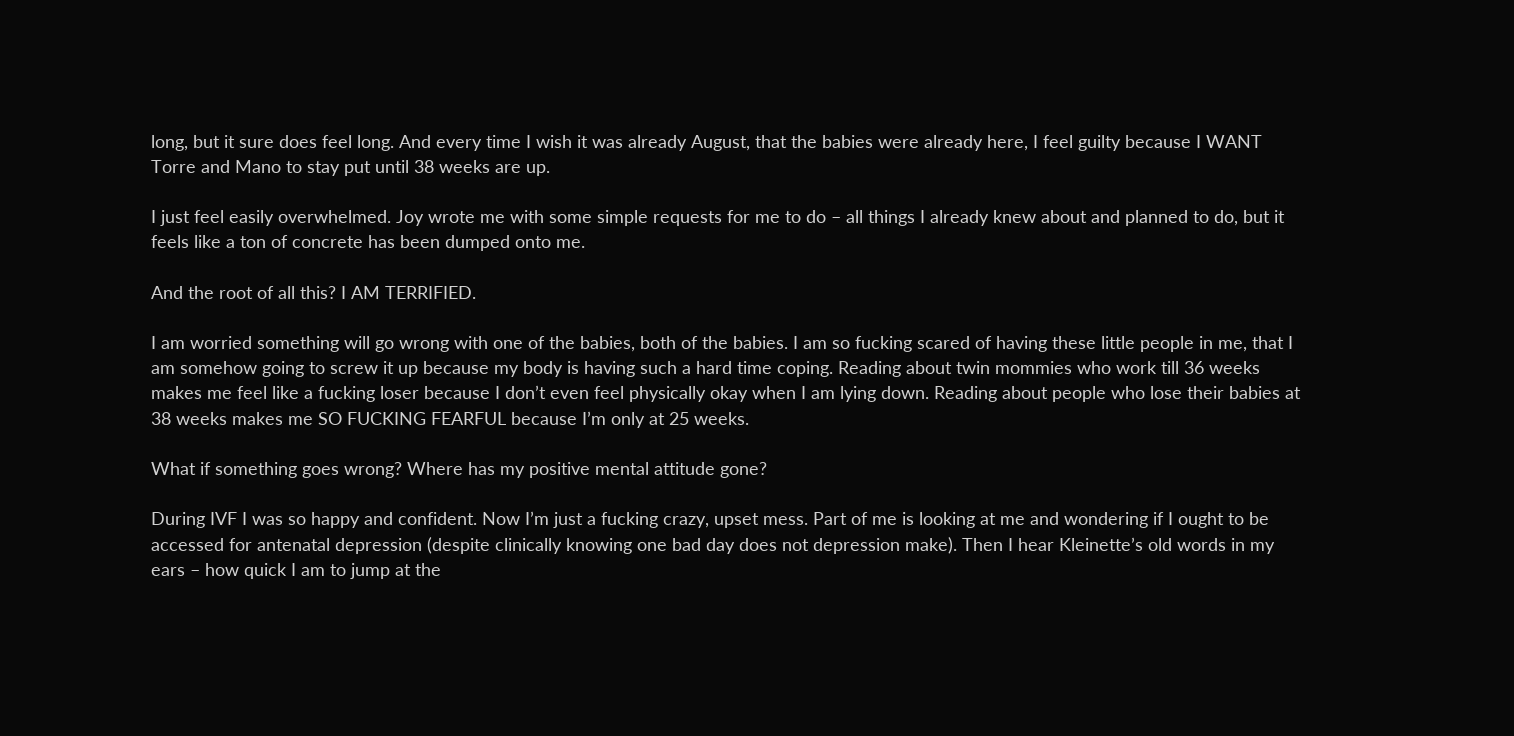long, but it sure does feel long. And every time I wish it was already August, that the babies were already here, I feel guilty because I WANT Torre and Mano to stay put until 38 weeks are up.

I just feel easily overwhelmed. Joy wrote me with some simple requests for me to do – all things I already knew about and planned to do, but it feels like a ton of concrete has been dumped onto me.

And the root of all this? I AM TERRIFIED.

I am worried something will go wrong with one of the babies, both of the babies. I am so fucking scared of having these little people in me, that I am somehow going to screw it up because my body is having such a hard time coping. Reading about twin mommies who work till 36 weeks makes me feel like a fucking loser because I don’t even feel physically okay when I am lying down. Reading about people who lose their babies at 38 weeks makes me SO FUCKING FEARFUL because I’m only at 25 weeks.

What if something goes wrong? Where has my positive mental attitude gone?

During IVF I was so happy and confident. Now I’m just a fucking crazy, upset mess. Part of me is looking at me and wondering if I ought to be accessed for antenatal depression (despite clinically knowing one bad day does not depression make). Then I hear Kleinette’s old words in my ears – how quick I am to jump at the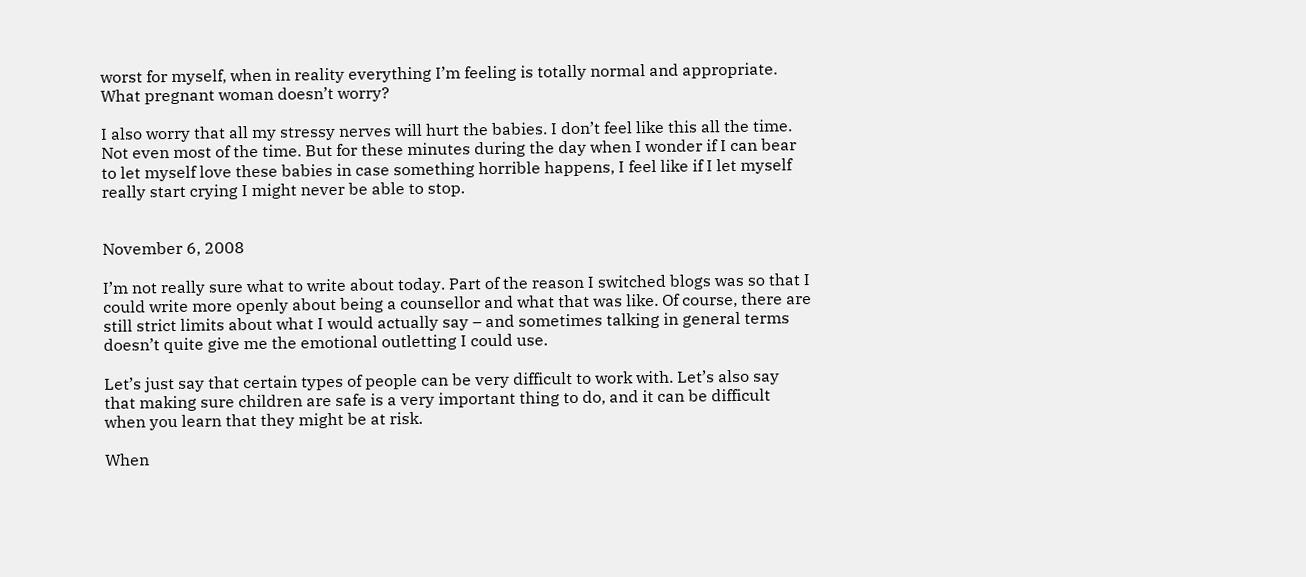worst for myself, when in reality everything I’m feeling is totally normal and appropriate. What pregnant woman doesn’t worry?

I also worry that all my stressy nerves will hurt the babies. I don’t feel like this all the time. Not even most of the time. But for these minutes during the day when I wonder if I can bear to let myself love these babies in case something horrible happens, I feel like if I let myself really start crying I might never be able to stop.


November 6, 2008

I’m not really sure what to write about today. Part of the reason I switched blogs was so that I could write more openly about being a counsellor and what that was like. Of course, there are still strict limits about what I would actually say – and sometimes talking in general terms doesn’t quite give me the emotional outletting I could use.

Let’s just say that certain types of people can be very difficult to work with. Let’s also say that making sure children are safe is a very important thing to do, and it can be difficult when you learn that they might be at risk.

When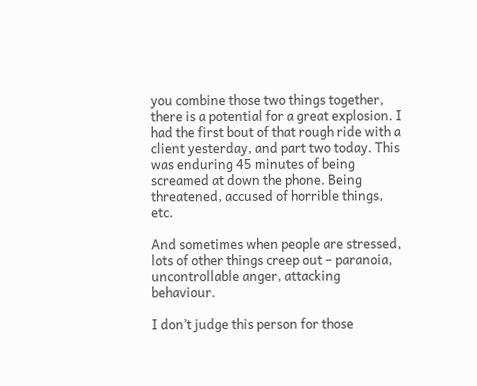you combine those two things together, there is a potential for a great explosion. I had the first bout of that rough ride with a client yesterday, and part two today. This was enduring 45 minutes of being screamed at down the phone. Being threatened, accused of horrible things, etc.

And sometimes when people are stressed, lots of other things creep out – paranoia, uncontrollable anger, attacking behaviour.

I don’t judge this person for those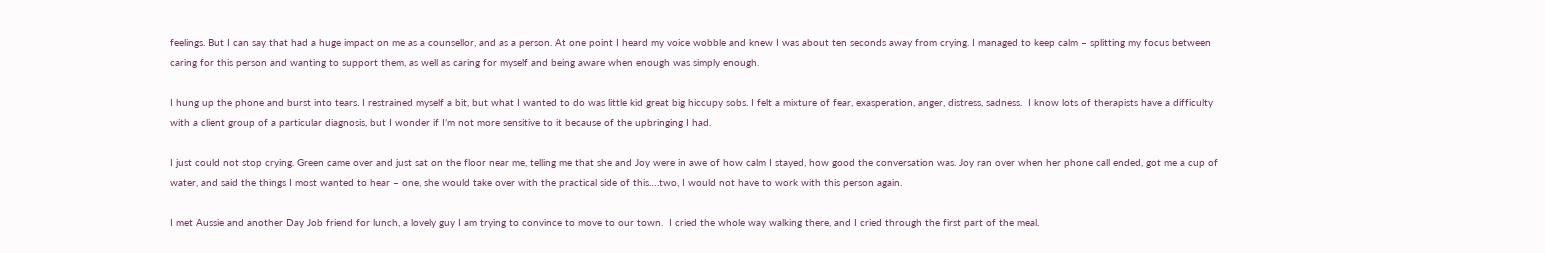feelings. But I can say that had a huge impact on me as a counsellor, and as a person. At one point I heard my voice wobble and knew I was about ten seconds away from crying. I managed to keep calm – splitting my focus between caring for this person and wanting to support them, as well as caring for myself and being aware when enough was simply enough.

I hung up the phone and burst into tears. I restrained myself a bit, but what I wanted to do was little kid great big hiccupy sobs. I felt a mixture of fear, exasperation, anger, distress, sadness.  I know lots of therapists have a difficulty with a client group of a particular diagnosis, but I wonder if I’m not more sensitive to it because of the upbringing I had.

I just could not stop crying. Green came over and just sat on the floor near me, telling me that she and Joy were in awe of how calm I stayed, how good the conversation was. Joy ran over when her phone call ended, got me a cup of water, and said the things I most wanted to hear – one, she would take over with the practical side of this….two, I would not have to work with this person again.

I met Aussie and another Day Job friend for lunch, a lovely guy I am trying to convince to move to our town.  I cried the whole way walking there, and I cried through the first part of the meal.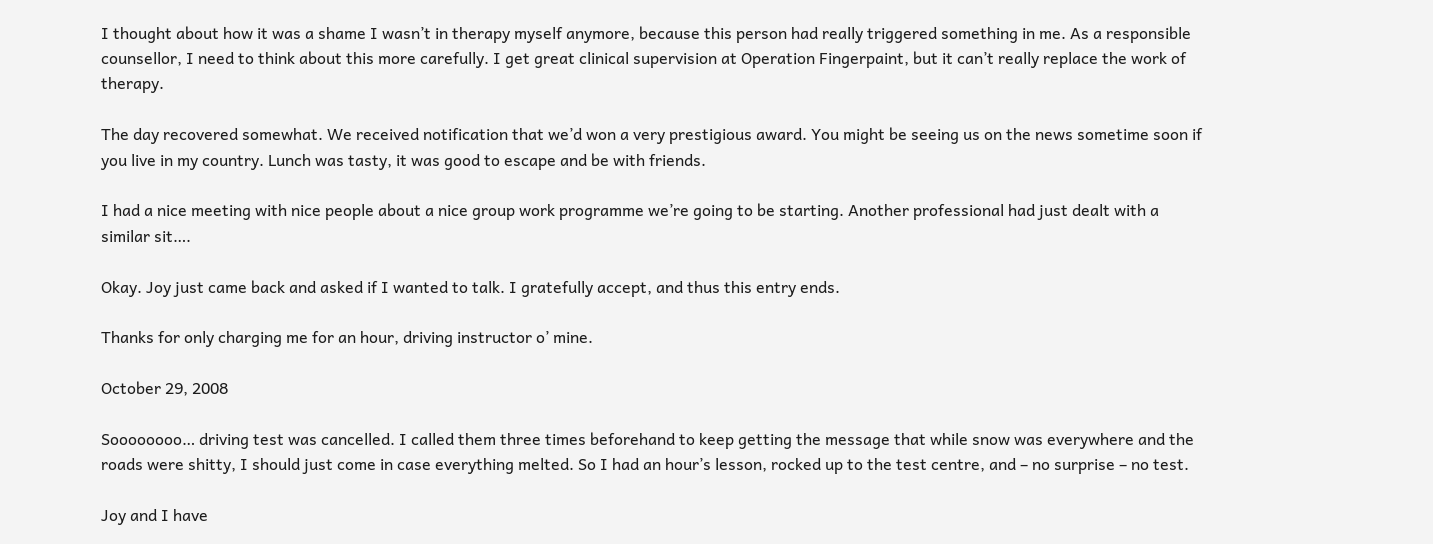I thought about how it was a shame I wasn’t in therapy myself anymore, because this person had really triggered something in me. As a responsible counsellor, I need to think about this more carefully. I get great clinical supervision at Operation Fingerpaint, but it can’t really replace the work of therapy.

The day recovered somewhat. We received notification that we’d won a very prestigious award. You might be seeing us on the news sometime soon if you live in my country. Lunch was tasty, it was good to escape and be with friends.

I had a nice meeting with nice people about a nice group work programme we’re going to be starting. Another professional had just dealt with a similar sit….

Okay. Joy just came back and asked if I wanted to talk. I gratefully accept, and thus this entry ends.

Thanks for only charging me for an hour, driving instructor o’ mine.

October 29, 2008

Soooooooo… driving test was cancelled. I called them three times beforehand to keep getting the message that while snow was everywhere and the roads were shitty, I should just come in case everything melted. So I had an hour’s lesson, rocked up to the test centre, and – no surprise – no test.

Joy and I have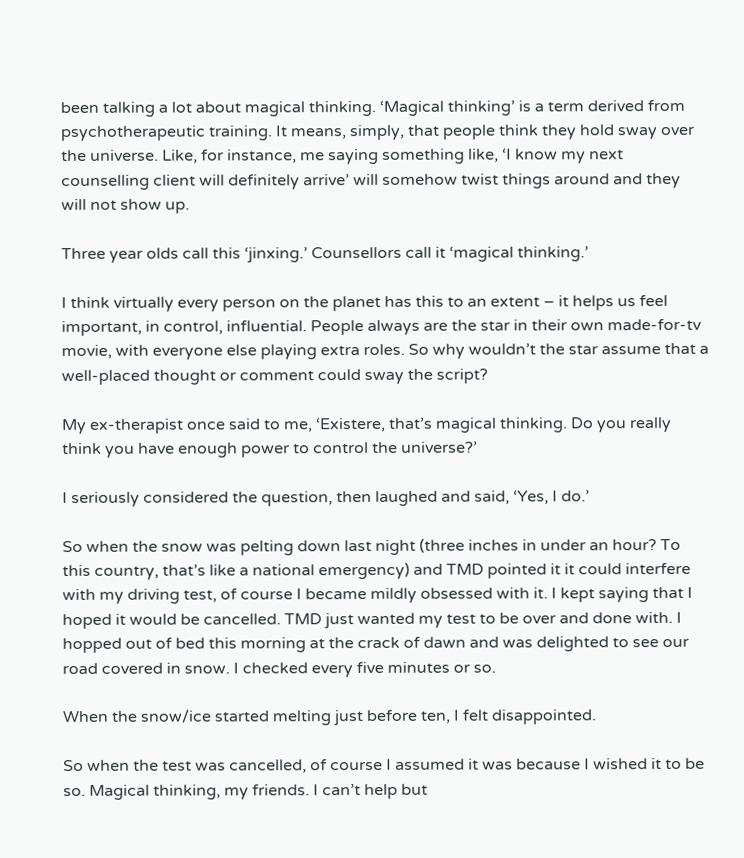been talking a lot about magical thinking. ‘Magical thinking’ is a term derived from psychotherapeutic training. It means, simply, that people think they hold sway over the universe. Like, for instance, me saying something like, ‘I know my next counselling client will definitely arrive’ will somehow twist things around and they will not show up.

Three year olds call this ‘jinxing.’ Counsellors call it ‘magical thinking.’

I think virtually every person on the planet has this to an extent – it helps us feel important, in control, influential. People always are the star in their own made-for-tv movie, with everyone else playing extra roles. So why wouldn’t the star assume that a well-placed thought or comment could sway the script?

My ex-therapist once said to me, ‘Existere, that’s magical thinking. Do you really think you have enough power to control the universe?’

I seriously considered the question, then laughed and said, ‘Yes, I do.’

So when the snow was pelting down last night (three inches in under an hour? To this country, that’s like a national emergency) and TMD pointed it it could interfere with my driving test, of course I became mildly obsessed with it. I kept saying that I hoped it would be cancelled. TMD just wanted my test to be over and done with. I hopped out of bed this morning at the crack of dawn and was delighted to see our road covered in snow. I checked every five minutes or so.

When the snow/ice started melting just before ten, I felt disappointed.

So when the test was cancelled, of course I assumed it was because I wished it to be so. Magical thinking, my friends. I can’t help but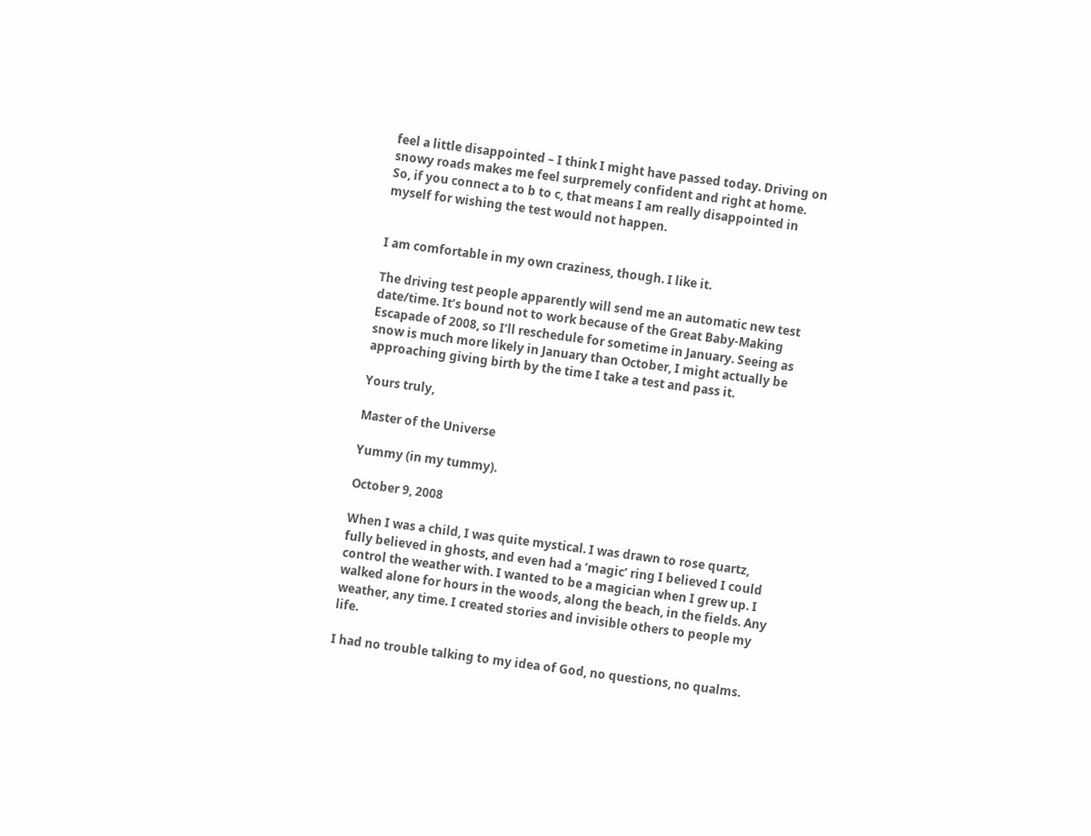feel a little disappointed – I think I might have passed today. Driving on snowy roads makes me feel surpremely confident and right at home. So, if you connect a to b to c, that means I am really disappointed in myself for wishing the test would not happen.


I am comfortable in my own craziness, though. I like it.

The driving test people apparently will send me an automatic new test date/time. It’s bound not to work because of the Great Baby-Making Escapade of 2008, so I’ll reschedule for sometime in January. Seeing as snow is much more likely in January than October, I might actually be approaching giving birth by the time I take a test and pass it.

Yours truly,

Master of the Universe

Yummy (in my tummy).

October 9, 2008

When I was a child, I was quite mystical. I was drawn to rose quartz, fully believed in ghosts, and even had a ‘magic’ ring I believed I could control the weather with. I wanted to be a magician when I grew up. I walked alone for hours in the woods, along the beach, in the fields. Any weather, any time. I created stories and invisible others to people my life.

I had no trouble talking to my idea of God, no questions, no qualms.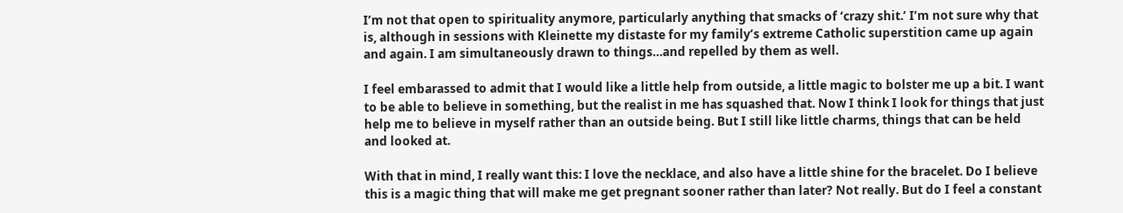I’m not that open to spirituality anymore, particularly anything that smacks of ‘crazy shit.’ I’m not sure why that is, although in sessions with Kleinette my distaste for my family’s extreme Catholic superstition came up again and again. I am simultaneously drawn to things…and repelled by them as well.

I feel embarassed to admit that I would like a little help from outside, a little magic to bolster me up a bit. I want to be able to believe in something, but the realist in me has squashed that. Now I think I look for things that just help me to believe in myself rather than an outside being. But I still like little charms, things that can be held and looked at.

With that in mind, I really want this: I love the necklace, and also have a little shine for the bracelet. Do I believe this is a magic thing that will make me get pregnant sooner rather than later? Not really. But do I feel a constant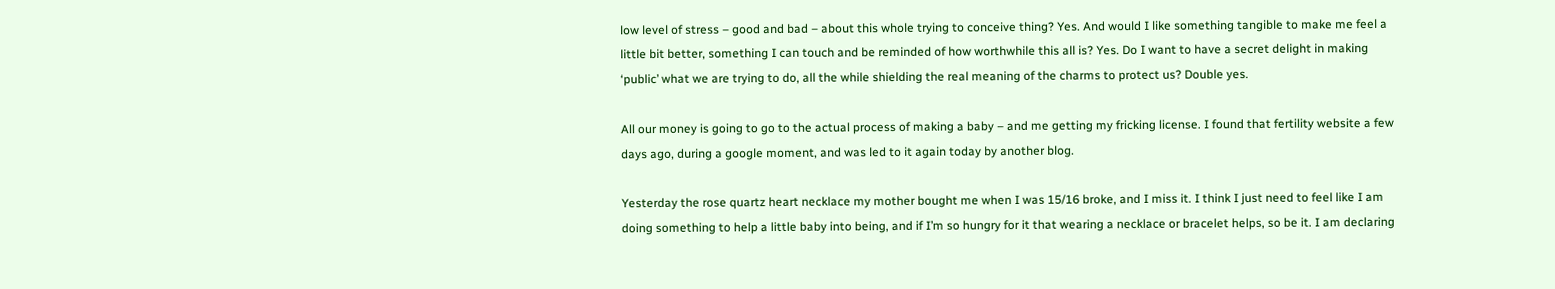low level of stress – good and bad – about this whole trying to conceive thing? Yes. And would I like something tangible to make me feel a little bit better, something I can touch and be reminded of how worthwhile this all is? Yes. Do I want to have a secret delight in making ‘public’ what we are trying to do, all the while shielding the real meaning of the charms to protect us? Double yes.

All our money is going to go to the actual process of making a baby – and me getting my fricking license. I found that fertility website a few days ago, during a google moment, and was led to it again today by another blog.

Yesterday the rose quartz heart necklace my mother bought me when I was 15/16 broke, and I miss it. I think I just need to feel like I am doing something to help a little baby into being, and if I’m so hungry for it that wearing a necklace or bracelet helps, so be it. I am declaring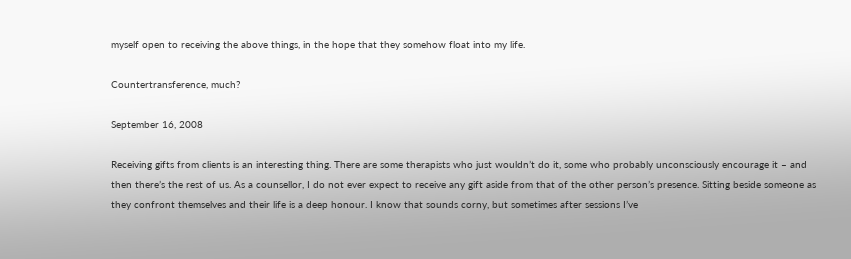myself open to receiving the above things, in the hope that they somehow float into my life.

Countertransference, much?

September 16, 2008

Receiving gifts from clients is an interesting thing. There are some therapists who just wouldn’t do it, some who probably unconsciously encourage it – and then there’s the rest of us. As a counsellor, I do not ever expect to receive any gift aside from that of the other person’s presence. Sitting beside someone as they confront themselves and their life is a deep honour. I know that sounds corny, but sometimes after sessions I’ve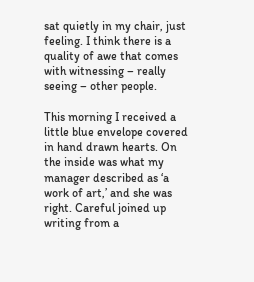sat quietly in my chair, just feeling. I think there is a quality of awe that comes with witnessing – really seeing – other people.

This morning I received a little blue envelope covered in hand drawn hearts. On the inside was what my manager described as ‘a work of art,’ and she was right. Careful joined up writing from a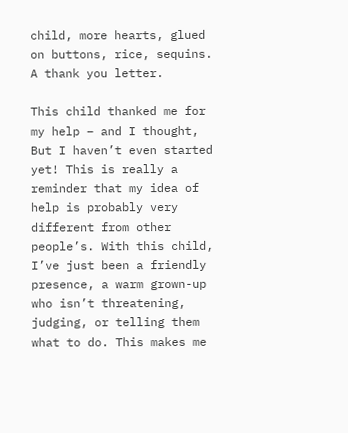child, more hearts, glued on buttons, rice, sequins. A thank you letter.

This child thanked me for my help – and I thought, But I haven’t even started yet! This is really a reminder that my idea of help is probably very different from other people’s. With this child, I’ve just been a friendly presence, a warm grown-up who isn’t threatening, judging, or telling them what to do. This makes me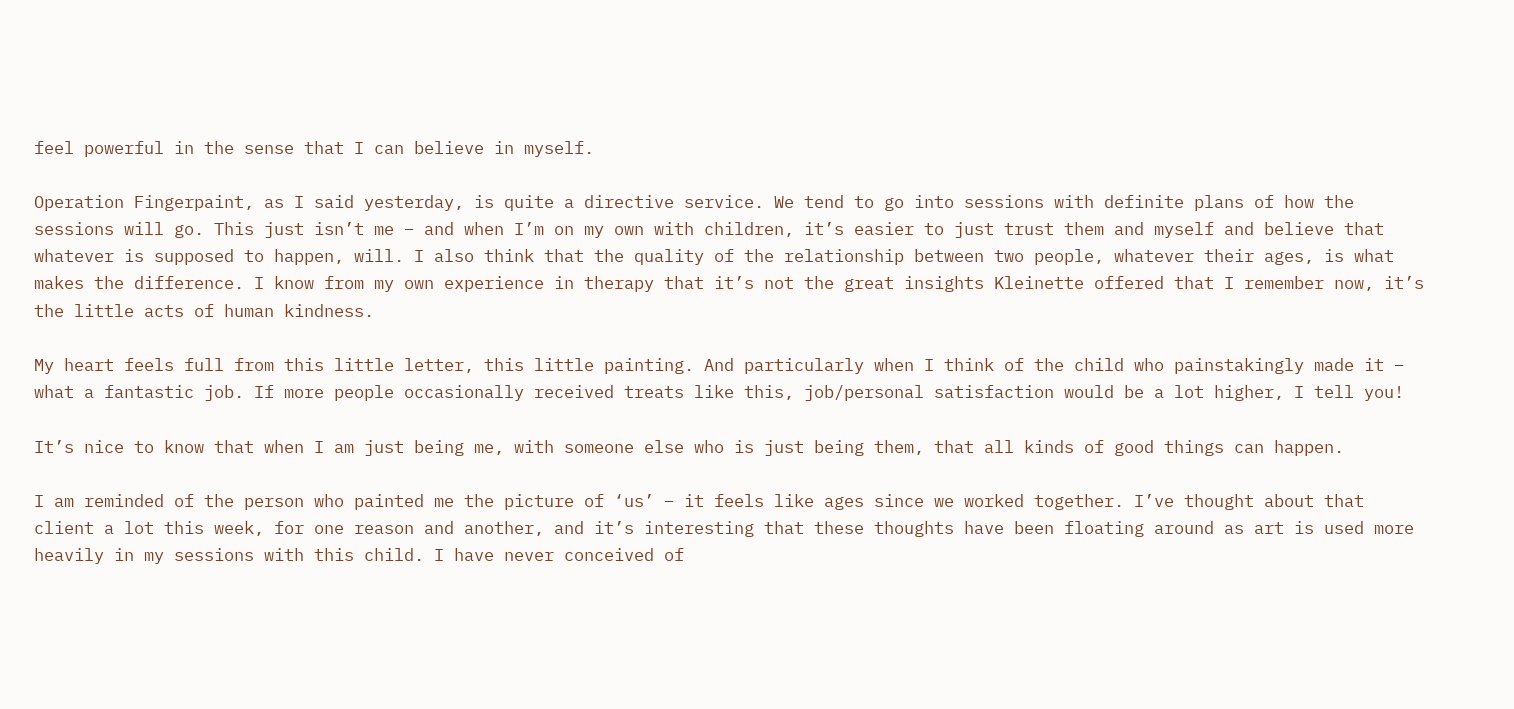feel powerful in the sense that I can believe in myself.

Operation Fingerpaint, as I said yesterday, is quite a directive service. We tend to go into sessions with definite plans of how the sessions will go. This just isn’t me – and when I’m on my own with children, it’s easier to just trust them and myself and believe that whatever is supposed to happen, will. I also think that the quality of the relationship between two people, whatever their ages, is what makes the difference. I know from my own experience in therapy that it’s not the great insights Kleinette offered that I remember now, it’s the little acts of human kindness.

My heart feels full from this little letter, this little painting. And particularly when I think of the child who painstakingly made it – what a fantastic job. If more people occasionally received treats like this, job/personal satisfaction would be a lot higher, I tell you!

It’s nice to know that when I am just being me, with someone else who is just being them, that all kinds of good things can happen.

I am reminded of the person who painted me the picture of ‘us’ – it feels like ages since we worked together. I’ve thought about that client a lot this week, for one reason and another, and it’s interesting that these thoughts have been floating around as art is used more heavily in my sessions with this child. I have never conceived of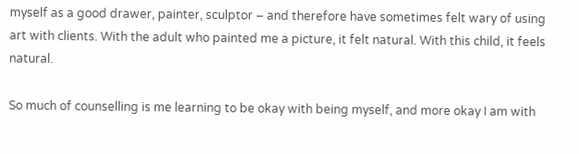myself as a good drawer, painter, sculptor – and therefore have sometimes felt wary of using art with clients. With the adult who painted me a picture, it felt natural. With this child, it feels natural.

So much of counselling is me learning to be okay with being myself, and more okay I am with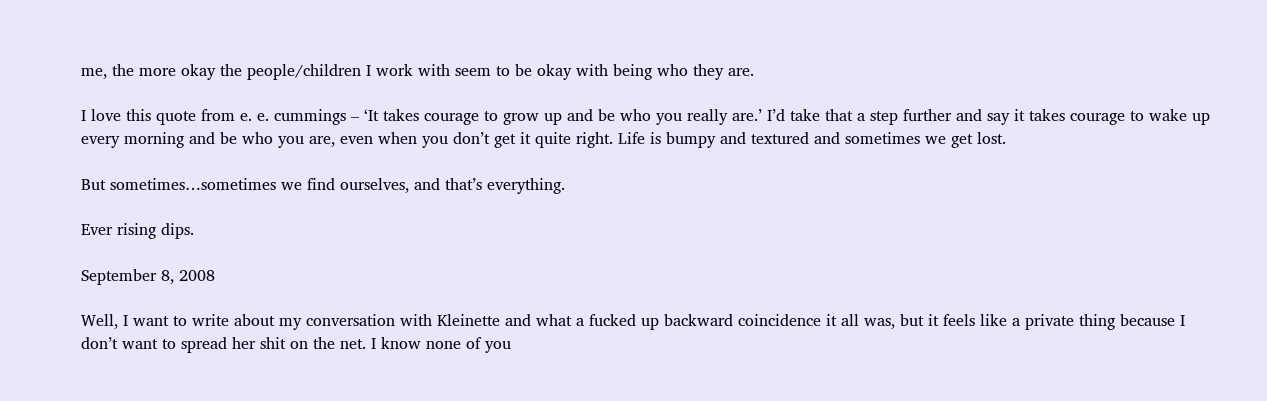me, the more okay the people/children I work with seem to be okay with being who they are.

I love this quote from e. e. cummings – ‘It takes courage to grow up and be who you really are.’ I’d take that a step further and say it takes courage to wake up every morning and be who you are, even when you don’t get it quite right. Life is bumpy and textured and sometimes we get lost.

But sometimes…sometimes we find ourselves, and that’s everything.

Ever rising dips.

September 8, 2008

Well, I want to write about my conversation with Kleinette and what a fucked up backward coincidence it all was, but it feels like a private thing because I don’t want to spread her shit on the net. I know none of you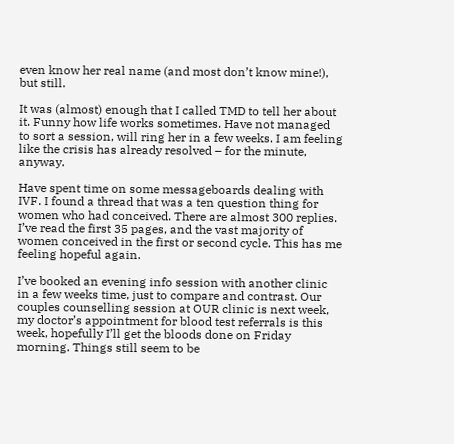even know her real name (and most don’t know mine!), but still.

It was (almost) enough that I called TMD to tell her about it. Funny how life works sometimes. Have not managed to sort a session, will ring her in a few weeks. I am feeling like the crisis has already resolved – for the minute, anyway.

Have spent time on some messageboards dealing with IVF. I found a thread that was a ten question thing for women who had conceived. There are almost 300 replies. I’ve read the first 35 pages, and the vast majority of women conceived in the first or second cycle. This has me feeling hopeful again.

I’ve booked an evening info session with another clinic in a few weeks time, just to compare and contrast. Our couples counselling session at OUR clinic is next week, my doctor’s appointment for blood test referrals is this week, hopefully I’ll get the bloods done on Friday morning. Things still seem to be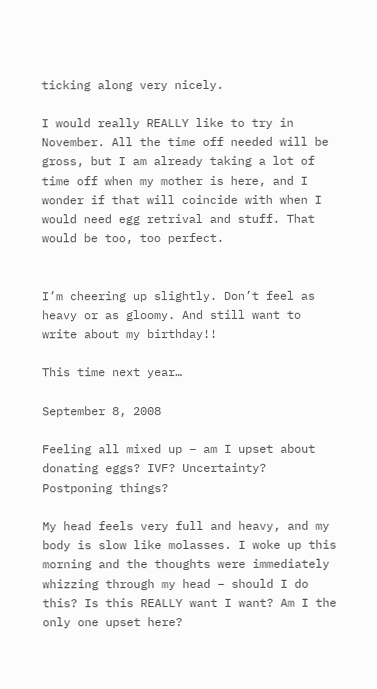ticking along very nicely.

I would really REALLY like to try in November. All the time off needed will be gross, but I am already taking a lot of time off when my mother is here, and I wonder if that will coincide with when I would need egg retrival and stuff. That would be too, too perfect.


I’m cheering up slightly. Don’t feel as heavy or as gloomy. And still want to write about my birthday!!

This time next year…

September 8, 2008

Feeling all mixed up – am I upset about donating eggs? IVF? Uncertainty? Postponing things?

My head feels very full and heavy, and my body is slow like molasses. I woke up this morning and the thoughts were immediately whizzing through my head – should I do this? Is this REALLY want I want? Am I the only one upset here?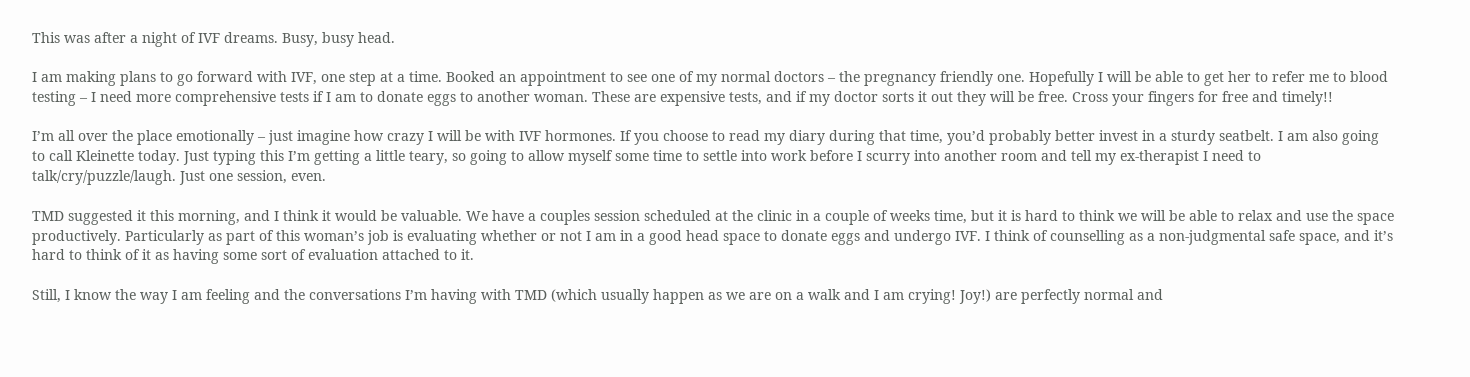This was after a night of IVF dreams. Busy, busy head.

I am making plans to go forward with IVF, one step at a time. Booked an appointment to see one of my normal doctors – the pregnancy friendly one. Hopefully I will be able to get her to refer me to blood testing – I need more comprehensive tests if I am to donate eggs to another woman. These are expensive tests, and if my doctor sorts it out they will be free. Cross your fingers for free and timely!!

I’m all over the place emotionally – just imagine how crazy I will be with IVF hormones. If you choose to read my diary during that time, you’d probably better invest in a sturdy seatbelt. I am also going to call Kleinette today. Just typing this I’m getting a little teary, so going to allow myself some time to settle into work before I scurry into another room and tell my ex-therapist I need to talk/cry/puzzle/laugh. Just one session, even.

TMD suggested it this morning, and I think it would be valuable. We have a couples session scheduled at the clinic in a couple of weeks time, but it is hard to think we will be able to relax and use the space productively. Particularly as part of this woman’s job is evaluating whether or not I am in a good head space to donate eggs and undergo IVF. I think of counselling as a non-judgmental safe space, and it’s hard to think of it as having some sort of evaluation attached to it.

Still, I know the way I am feeling and the conversations I’m having with TMD (which usually happen as we are on a walk and I am crying! Joy!) are perfectly normal and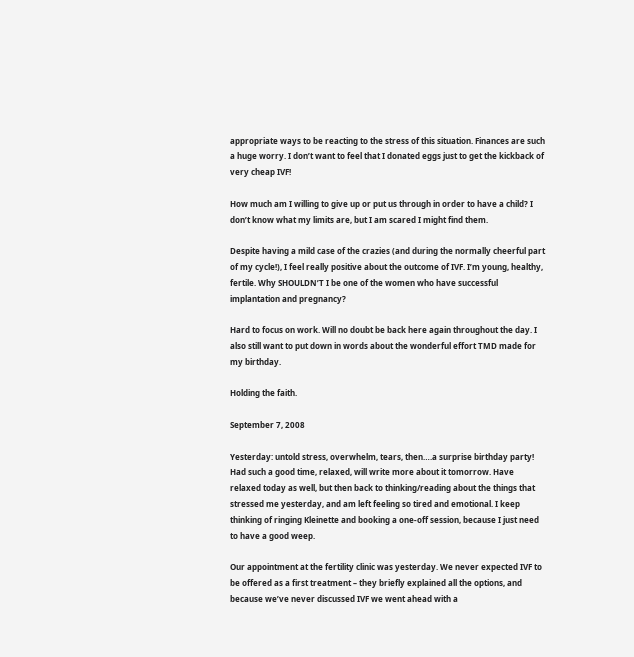appropriate ways to be reacting to the stress of this situation. Finances are such a huge worry. I don’t want to feel that I donated eggs just to get the kickback of very cheap IVF!

How much am I willing to give up or put us through in order to have a child? I don’t know what my limits are, but I am scared I might find them.

Despite having a mild case of the crazies (and during the normally cheerful part of my cycle!), I feel really positive about the outcome of IVF. I’m young, healthy, fertile. Why SHOULDN’T I be one of the women who have successful implantation and pregnancy?

Hard to focus on work. Will no doubt be back here again throughout the day. I also still want to put down in words about the wonderful effort TMD made for my birthday.

Holding the faith.

September 7, 2008

Yesterday: untold stress, overwhelm, tears, then….a surprise birthday party! Had such a good time, relaxed, will write more about it tomorrow. Have relaxed today as well, but then back to thinking/reading about the things that stressed me yesterday, and am left feeling so tired and emotional. I keep thinking of ringing Kleinette and booking a one-off session, because I just need to have a good weep.

Our appointment at the fertility clinic was yesterday. We never expected IVF to be offered as a first treatment – they briefly explained all the options, and because we’ve never discussed IVF we went ahead with a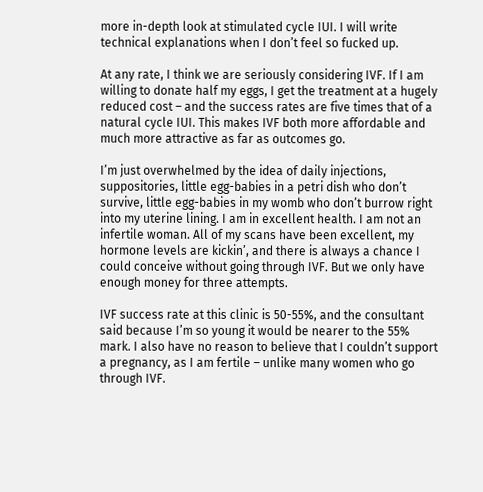more in-depth look at stimulated cycle IUI. I will write technical explanations when I don’t feel so fucked up.

At any rate, I think we are seriously considering IVF. If I am willing to donate half my eggs, I get the treatment at a hugely reduced cost – and the success rates are five times that of a natural cycle IUI. This makes IVF both more affordable and much more attractive as far as outcomes go.

I’m just overwhelmed by the idea of daily injections, suppositories, little egg-babies in a petri dish who don’t survive, little egg-babies in my womb who don’t burrow right into my uterine lining. I am in excellent health. I am not an infertile woman. All of my scans have been excellent, my hormone levels are kickin’, and there is always a chance I could conceive without going through IVF. But we only have enough money for three attempts.

IVF success rate at this clinic is 50-55%, and the consultant said because I’m so young it would be nearer to the 55% mark. I also have no reason to believe that I couldn’t support a pregnancy, as I am fertile – unlike many women who go through IVF.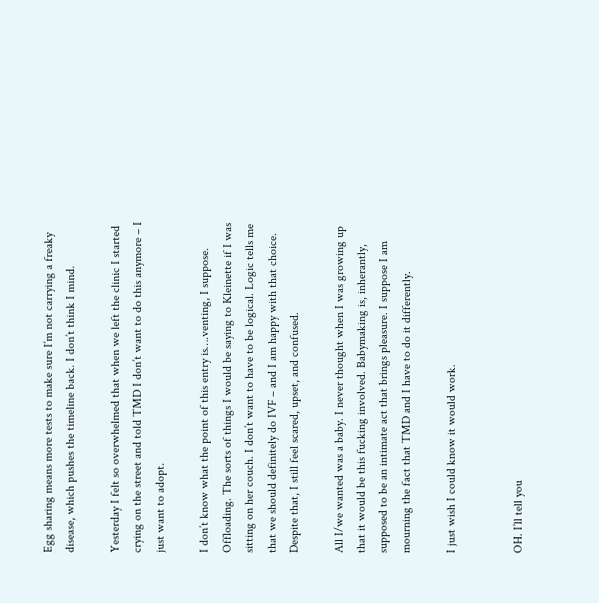Egg sharing means more tests to make sure I’m not carrying a freaky disease, which pushes the timeline back. I don’t think I mind.

Yesterday I felt so overwhelmed that when we left the clinic I started crying on the street and told TMD I don’t want to do this anymore – I just want to adopt.

I don’t know what the point of this entry is….venting, I suppose. Offloading. The sorts of things I would be saying to Kleinette if I was sitting on her couch. I don’t want to have to be logical. Logic tells me that we should definitely do IVF – and I am happy with that choice. Despite that, I still feel scared, upset, and confused.

All I/we wanted was a baby. I never thought when I was growing up that it would be this fucking involved. Babymaking is, inherantly, supposed to be an intimate act that brings pleasure. I suppose I am mourning the fact that TMD and I have to do it differently.

I just wish I could know it would work.


OH. I’ll tell you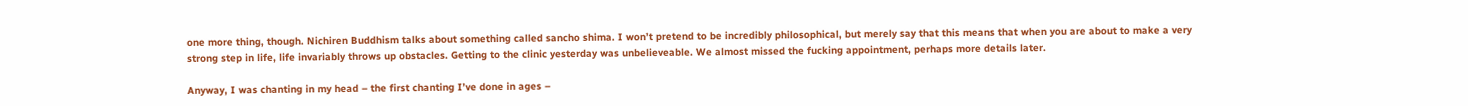one more thing, though. Nichiren Buddhism talks about something called sancho shima. I won’t pretend to be incredibly philosophical, but merely say that this means that when you are about to make a very strong step in life, life invariably throws up obstacles. Getting to the clinic yesterday was unbelieveable. We almost missed the fucking appointment, perhaps more details later.

Anyway, I was chanting in my head – the first chanting I’ve done in ages –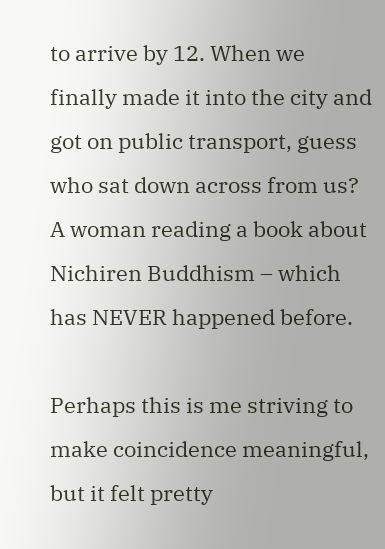to arrive by 12. When we finally made it into the city and got on public transport, guess who sat down across from us? A woman reading a book about Nichiren Buddhism – which has NEVER happened before.

Perhaps this is me striving to make coincidence meaningful, but it felt pretty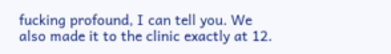fucking profound, I can tell you. We also made it to the clinic exactly at 12.